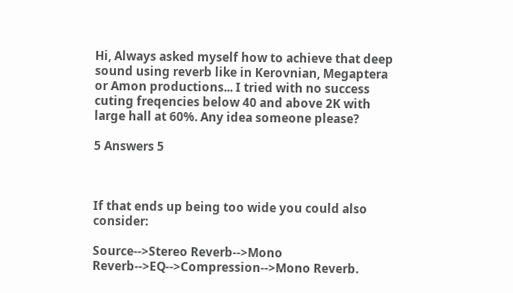Hi, Always asked myself how to achieve that deep sound using reverb like in Kerovnian, Megaptera or Amon productions... I tried with no success cuting freqencies below 40 and above 2K with large hall at 60%. Any idea someone please?

5 Answers 5



If that ends up being too wide you could also consider:

Source-->Stereo Reverb-->Mono Reverb-->EQ-->Compression-->Mono Reverb.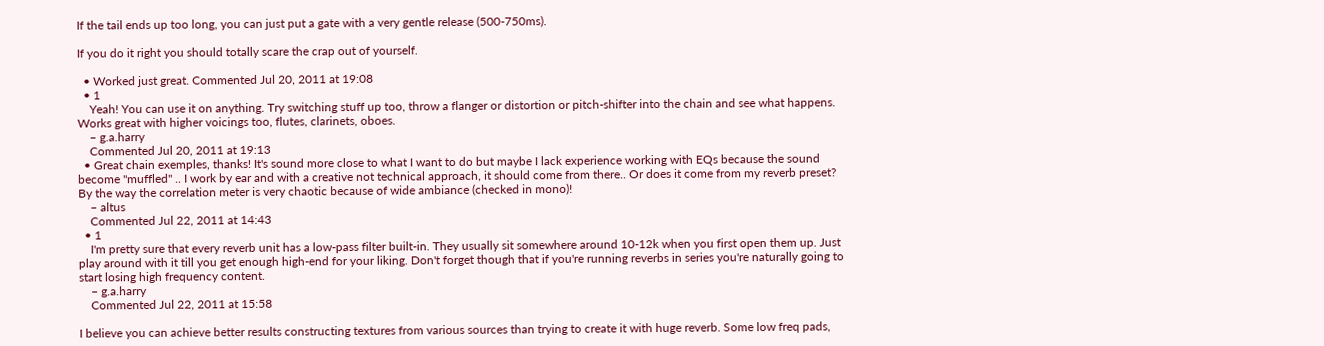If the tail ends up too long, you can just put a gate with a very gentle release (500-750ms).

If you do it right you should totally scare the crap out of yourself.

  • Worked just great. Commented Jul 20, 2011 at 19:08
  • 1
    Yeah! You can use it on anything. Try switching stuff up too, throw a flanger or distortion or pitch-shifter into the chain and see what happens. Works great with higher voicings too, flutes, clarinets, oboes.
    – g.a.harry
    Commented Jul 20, 2011 at 19:13
  • Great chain exemples, thanks! It's sound more close to what I want to do but maybe I lack experience working with EQs because the sound become "muffled" .. I work by ear and with a creative not technical approach, it should come from there.. Or does it come from my reverb preset? By the way the correlation meter is very chaotic because of wide ambiance (checked in mono)!
    – altus
    Commented Jul 22, 2011 at 14:43
  • 1
    I'm pretty sure that every reverb unit has a low-pass filter built-in. They usually sit somewhere around 10-12k when you first open them up. Just play around with it till you get enough high-end for your liking. Don't forget though that if you're running reverbs in series you're naturally going to start losing high frequency content.
    – g.a.harry
    Commented Jul 22, 2011 at 15:58

I believe you can achieve better results constructing textures from various sources than trying to create it with huge reverb. Some low freq pads,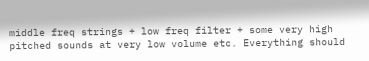middle freq strings + low freq filter + some very high pitched sounds at very low volume etc. Everything should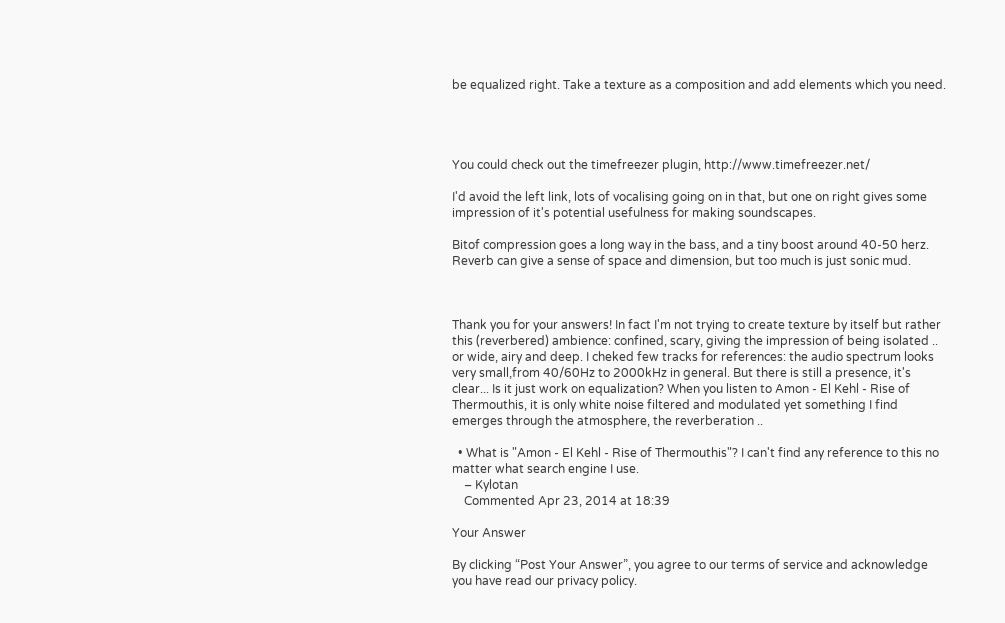be equalized right. Take a texture as a composition and add elements which you need.




You could check out the timefreezer plugin, http://www.timefreezer.net/

I'd avoid the left link, lots of vocalising going on in that, but one on right gives some impression of it's potential usefulness for making soundscapes.

Bitof compression goes a long way in the bass, and a tiny boost around 40-50 herz. Reverb can give a sense of space and dimension, but too much is just sonic mud.



Thank you for your answers! In fact I'm not trying to create texture by itself but rather this (reverbered) ambience: confined, scary, giving the impression of being isolated .. or wide, airy and deep. I cheked few tracks for references: the audio spectrum looks very small,from 40/60Hz to 2000kHz in general. But there is still a presence, it's clear... Is it just work on equalization? When you listen to Amon - El Kehl - Rise of Thermouthis, it is only white noise filtered and modulated yet something I find emerges through the atmosphere, the reverberation ..

  • What is "Amon - El Kehl - Rise of Thermouthis"? I can't find any reference to this no matter what search engine I use.
    – Kylotan
    Commented Apr 23, 2014 at 18:39

Your Answer

By clicking “Post Your Answer”, you agree to our terms of service and acknowledge you have read our privacy policy.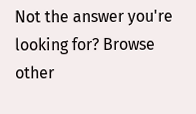Not the answer you're looking for? Browse other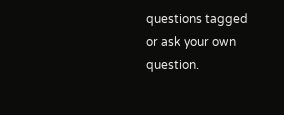questions tagged or ask your own question.